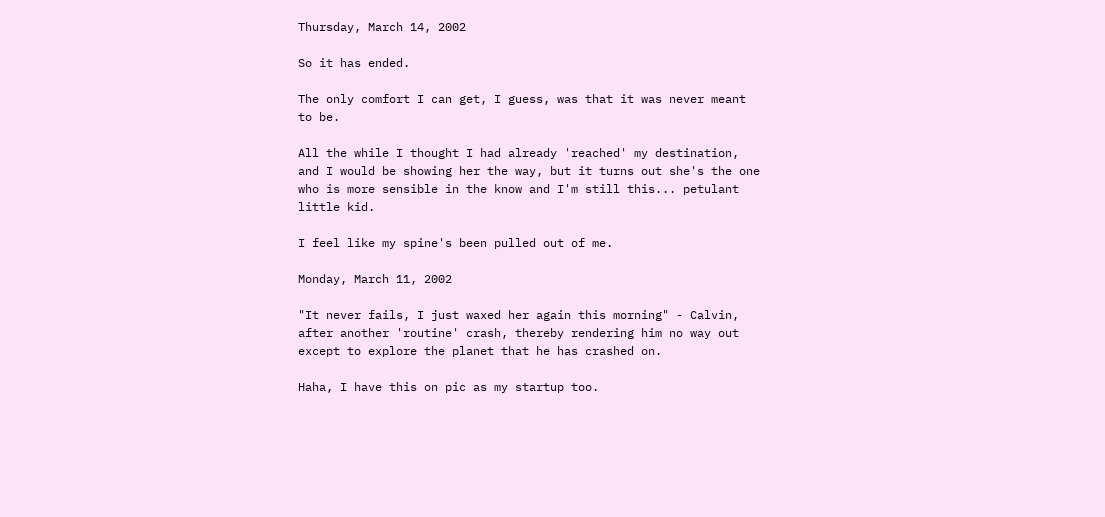Thursday, March 14, 2002

So it has ended.

The only comfort I can get, I guess, was that it was never meant to be.

All the while I thought I had already 'reached' my destination, and I would be showing her the way, but it turns out she's the one who is more sensible in the know and I'm still this... petulant little kid.

I feel like my spine's been pulled out of me.

Monday, March 11, 2002

"It never fails, I just waxed her again this morning" - Calvin, after another 'routine' crash, thereby rendering him no way out except to explore the planet that he has crashed on.

Haha, I have this on pic as my startup too.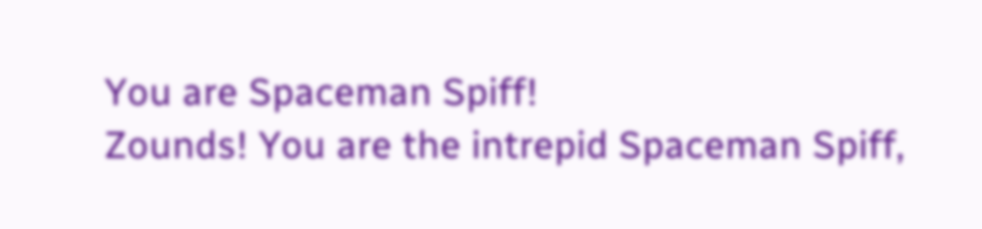You are Spaceman Spiff!
Zounds! You are the intrepid Spaceman Spiff,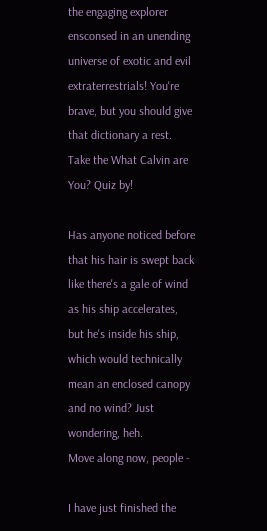the engaging explorer ensconsed in an unending universe of exotic and evil extraterrestrials! You're brave, but you should give that dictionary a rest.
Take the What Calvin are You? Quiz by!

Has anyone noticed before that his hair is swept back like there's a gale of wind as his ship accelerates, but he's inside his ship, which would technically mean an enclosed canopy and no wind? Just wondering, heh.
Move along now, people -

I have just finished the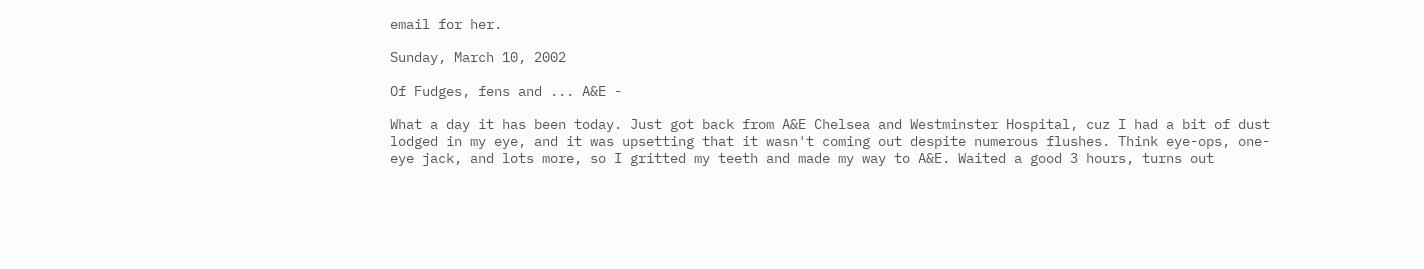email for her.

Sunday, March 10, 2002

Of Fudges, fens and ... A&E -

What a day it has been today. Just got back from A&E Chelsea and Westminster Hospital, cuz I had a bit of dust lodged in my eye, and it was upsetting that it wasn't coming out despite numerous flushes. Think eye-ops, one-eye jack, and lots more, so I gritted my teeth and made my way to A&E. Waited a good 3 hours, turns out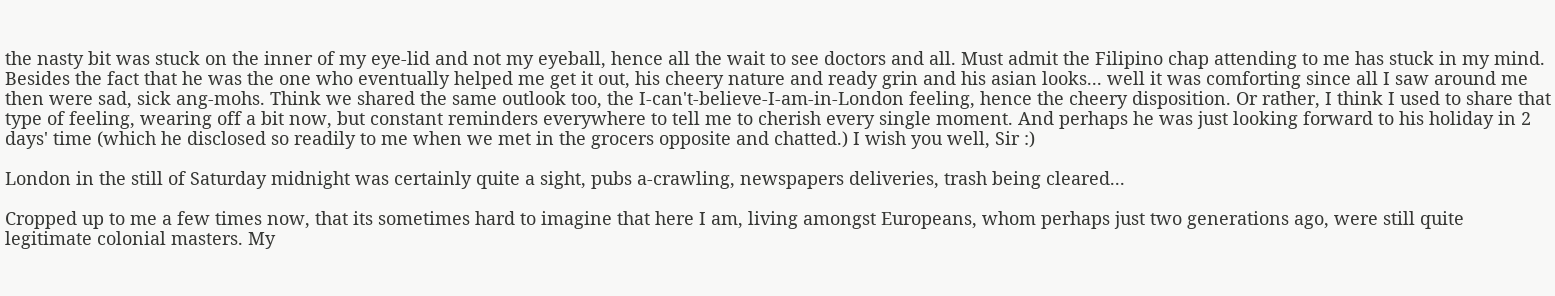the nasty bit was stuck on the inner of my eye-lid and not my eyeball, hence all the wait to see doctors and all. Must admit the Filipino chap attending to me has stuck in my mind. Besides the fact that he was the one who eventually helped me get it out, his cheery nature and ready grin and his asian looks... well it was comforting since all I saw around me then were sad, sick ang-mohs. Think we shared the same outlook too, the I-can't-believe-I-am-in-London feeling, hence the cheery disposition. Or rather, I think I used to share that type of feeling, wearing off a bit now, but constant reminders everywhere to tell me to cherish every single moment. And perhaps he was just looking forward to his holiday in 2 days' time (which he disclosed so readily to me when we met in the grocers opposite and chatted.) I wish you well, Sir :)

London in the still of Saturday midnight was certainly quite a sight, pubs a-crawling, newspapers deliveries, trash being cleared...

Cropped up to me a few times now, that its sometimes hard to imagine that here I am, living amongst Europeans, whom perhaps just two generations ago, were still quite legitimate colonial masters. My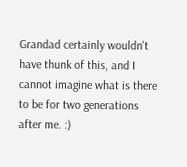Grandad certainly wouldn't have thunk of this, and I cannot imagine what is there to be for two generations after me. :)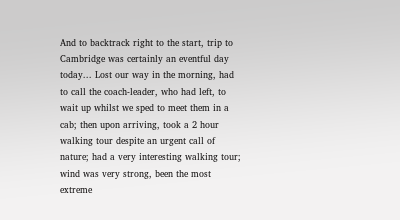And to backtrack right to the start, trip to Cambridge was certainly an eventful day today... Lost our way in the morning, had to call the coach-leader, who had left, to wait up whilst we sped to meet them in a cab; then upon arriving, took a 2 hour walking tour despite an urgent call of nature; had a very interesting walking tour; wind was very strong, been the most extreme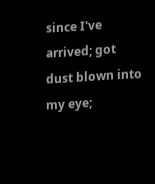since I've arrived; got dust blown into my eye;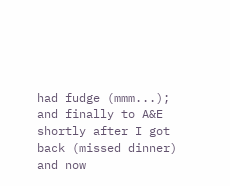had fudge (mmm...); and finally to A&E shortly after I got back (missed dinner) and now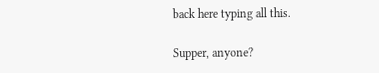back here typing all this.

Supper, anyone?